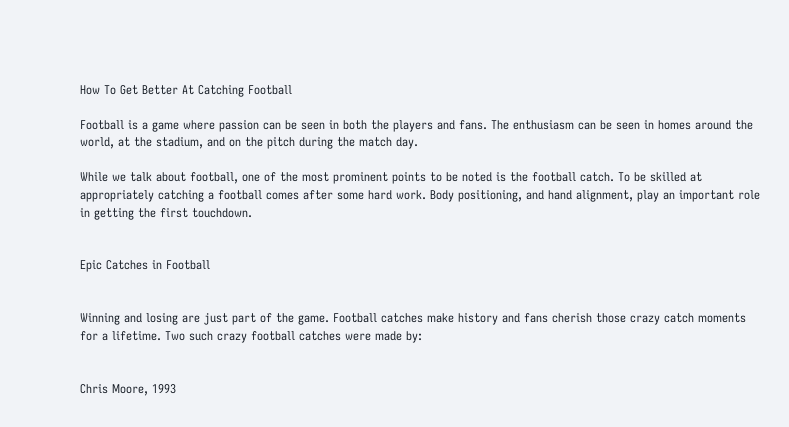How To Get Better At Catching Football

Football is a game where passion can be seen in both the players and fans. The enthusiasm can be seen in homes around the world, at the stadium, and on the pitch during the match day.

While we talk about football, one of the most prominent points to be noted is the football catch. To be skilled at appropriately catching a football comes after some hard work. Body positioning, and hand alignment, play an important role in getting the first touchdown.


Epic Catches in Football


Winning and losing are just part of the game. Football catches make history and fans cherish those crazy catch moments for a lifetime. Two such crazy football catches were made by:


Chris Moore, 1993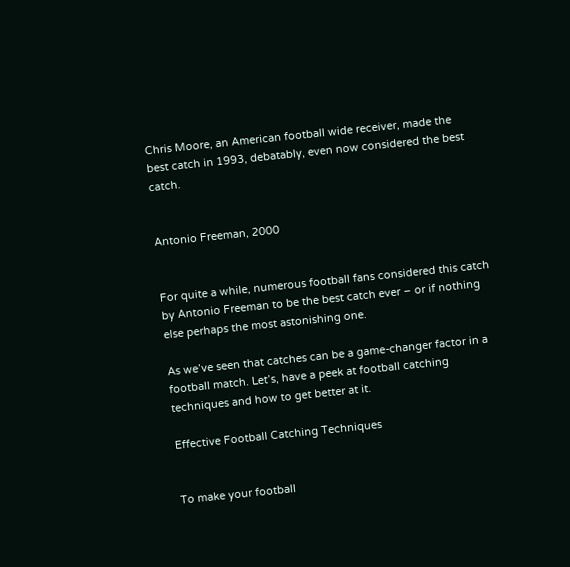Chris Moore, an American football wide receiver, made the best catch in 1993, debatably, even now considered the best catch.


Antonio Freeman, 2000


For quite a while, numerous football fans considered this catch by Antonio Freeman to be the best catch ever – or if nothing else perhaps the most astonishing one.

As we’ve seen that catches can be a game-changer factor in a football match. Let’s, have a peek at football catching techniques and how to get better at it.

Effective Football Catching Techniques


To make your football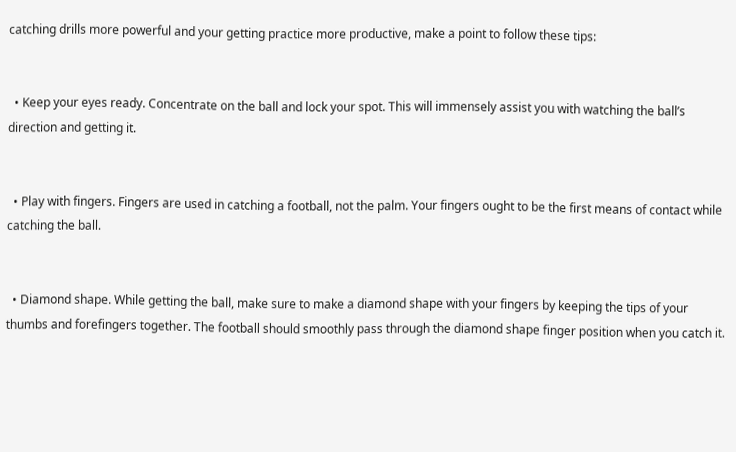catching drills more powerful and your getting practice more productive, make a point to follow these tips:


  • Keep your eyes ready. Concentrate on the ball and lock your spot. This will immensely assist you with watching the ball’s direction and getting it.


  • Play with fingers. Fingers are used in catching a football, not the palm. Your fingers ought to be the first means of contact while catching the ball.


  • Diamond shape. While getting the ball, make sure to make a diamond shape with your fingers by keeping the tips of your thumbs and forefingers together. The football should smoothly pass through the diamond shape finger position when you catch it.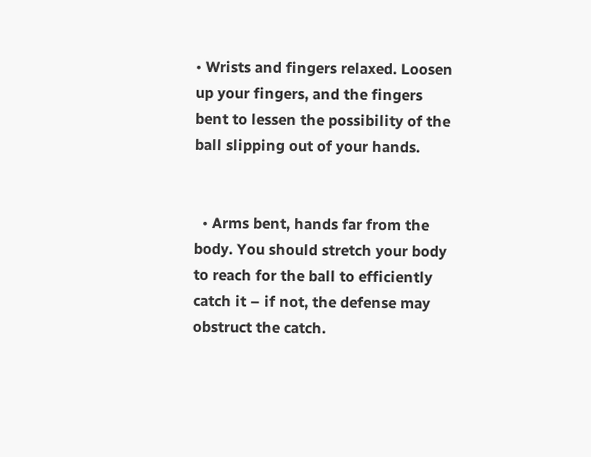• Wrists and fingers relaxed. Loosen up your fingers, and the fingers bent to lessen the possibility of the ball slipping out of your hands.


  • Arms bent, hands far from the body. You should stretch your body to reach for the ball to efficiently catch it – if not, the defense may obstruct the catch.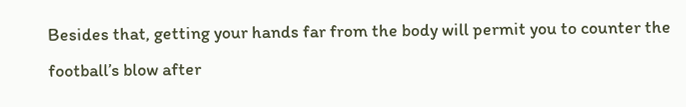Besides that, getting your hands far from the body will permit you to counter the football’s blow after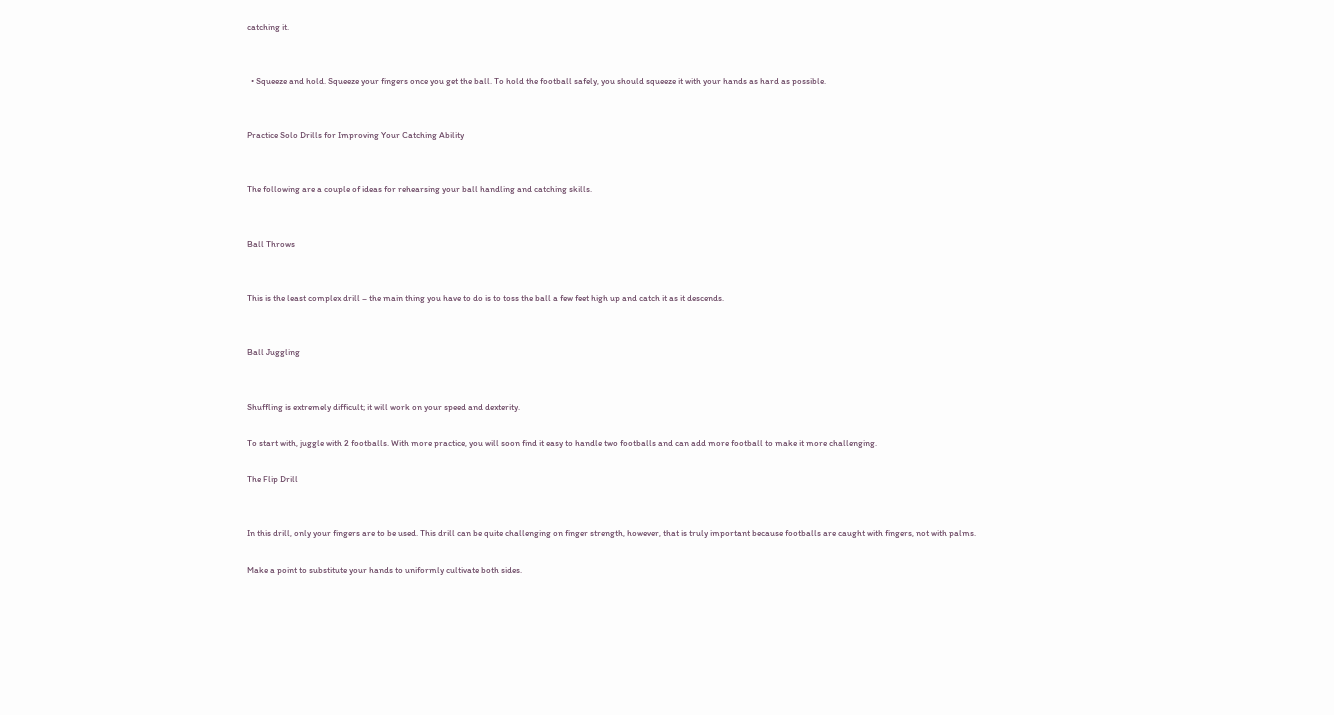catching it.


  • Squeeze and hold. Squeeze your fingers once you get the ball. To hold the football safely, you should squeeze it with your hands as hard as possible.


Practice Solo Drills for Improving Your Catching Ability


The following are a couple of ideas for rehearsing your ball handling and catching skills.


Ball Throws


This is the least complex drill – the main thing you have to do is to toss the ball a few feet high up and catch it as it descends.


Ball Juggling


Shuffling is extremely difficult; it will work on your speed and dexterity.

To start with, juggle with 2 footballs. With more practice, you will soon find it easy to handle two footballs and can add more football to make it more challenging.

The Flip Drill


In this drill, only your fingers are to be used. This drill can be quite challenging on finger strength, however, that is truly important because footballs are caught with fingers, not with palms.

Make a point to substitute your hands to uniformly cultivate both sides.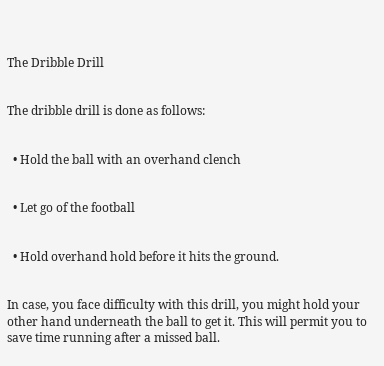The Dribble Drill


The dribble drill is done as follows:


  • Hold the ball with an overhand clench


  • Let go of the football


  • Hold overhand hold before it hits the ground.


In case, you face difficulty with this drill, you might hold your other hand underneath the ball to get it. This will permit you to save time running after a missed ball.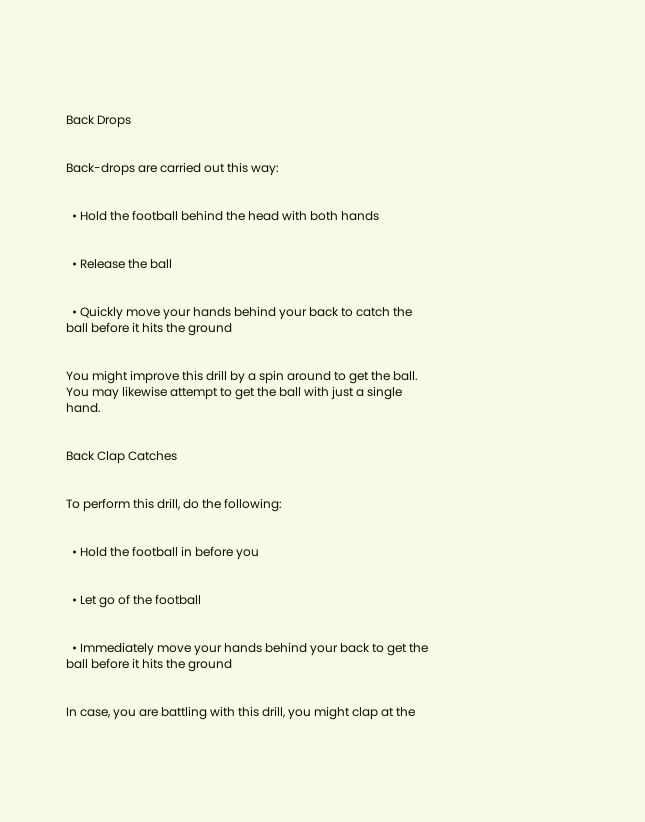Back Drops


Back-drops are carried out this way:


  • Hold the football behind the head with both hands


  • Release the ball


  • Quickly move your hands behind your back to catch the ball before it hits the ground


You might improve this drill by a spin around to get the ball. You may likewise attempt to get the ball with just a single hand.


Back Clap Catches


To perform this drill, do the following:


  • Hold the football in before you


  • Let go of the football


  • Immediately move your hands behind your back to get the ball before it hits the ground


In case, you are battling with this drill, you might clap at the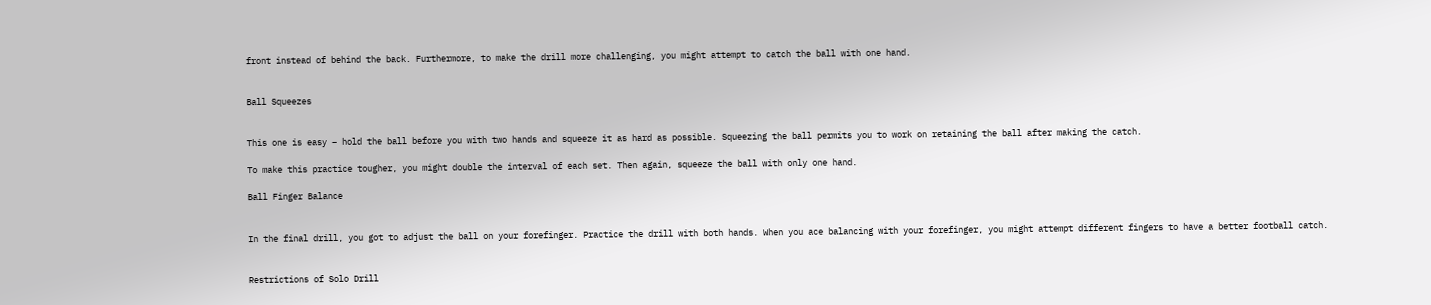front instead of behind the back. Furthermore, to make the drill more challenging, you might attempt to catch the ball with one hand.


Ball Squeezes


This one is easy – hold the ball before you with two hands and squeeze it as hard as possible. Squeezing the ball permits you to work on retaining the ball after making the catch.

To make this practice tougher, you might double the interval of each set. Then again, squeeze the ball with only one hand.

Ball Finger Balance


In the final drill, you got to adjust the ball on your forefinger. Practice the drill with both hands. When you ace balancing with your forefinger, you might attempt different fingers to have a better football catch.


Restrictions of Solo Drill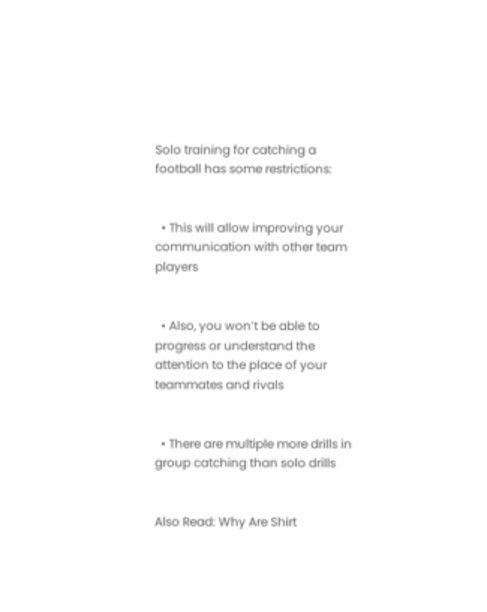Solo training for catching a football has some restrictions:


  • This will allow improving your communication with other team players


  • Also, you won’t be able to progress or understand the attention to the place of your teammates and rivals


  • There are multiple more drills in group catching than solo drills


Also Read: Why Are Shirt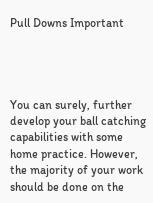Pull Downs Important




You can surely, further develop your ball catching capabilities with some home practice. However, the majority of your work should be done on the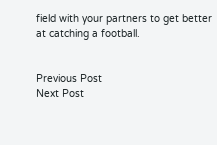field with your partners to get better at catching a football.


Previous Post
Next Post